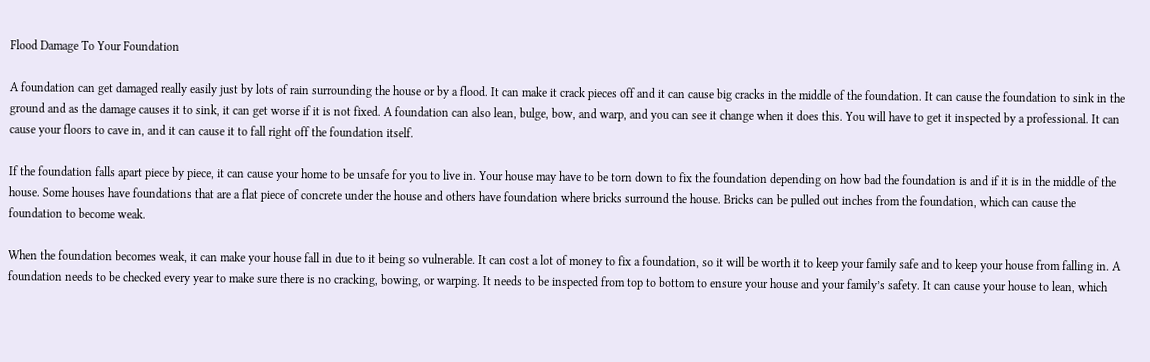Flood Damage To Your Foundation

A foundation can get damaged really easily just by lots of rain surrounding the house or by a flood. It can make it crack pieces off and it can cause big cracks in the middle of the foundation. It can cause the foundation to sink in the ground and as the damage causes it to sink, it can get worse if it is not fixed. A foundation can also lean, bulge, bow, and warp, and you can see it change when it does this. You will have to get it inspected by a professional. It can cause your floors to cave in, and it can cause it to fall right off the foundation itself.

If the foundation falls apart piece by piece, it can cause your home to be unsafe for you to live in. Your house may have to be torn down to fix the foundation depending on how bad the foundation is and if it is in the middle of the house. Some houses have foundations that are a flat piece of concrete under the house and others have foundation where bricks surround the house. Bricks can be pulled out inches from the foundation, which can cause the foundation to become weak.

When the foundation becomes weak, it can make your house fall in due to it being so vulnerable. It can cost a lot of money to fix a foundation, so it will be worth it to keep your family safe and to keep your house from falling in. A foundation needs to be checked every year to make sure there is no cracking, bowing, or warping. It needs to be inspected from top to bottom to ensure your house and your family’s safety. It can cause your house to lean, which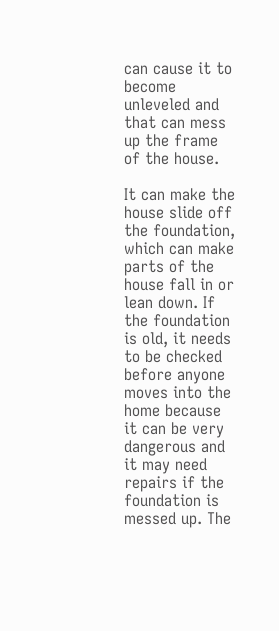can cause it to become unleveled and that can mess up the frame of the house.

It can make the house slide off the foundation, which can make parts of the house fall in or lean down. If the foundation is old, it needs to be checked before anyone moves into the home because it can be very dangerous and it may need repairs if the foundation is messed up. The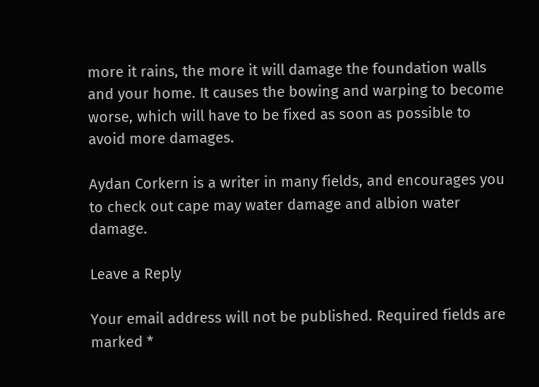more it rains, the more it will damage the foundation walls and your home. It causes the bowing and warping to become worse, which will have to be fixed as soon as possible to avoid more damages.

Aydan Corkern is a writer in many fields, and encourages you to check out cape may water damage and albion water damage.

Leave a Reply

Your email address will not be published. Required fields are marked *